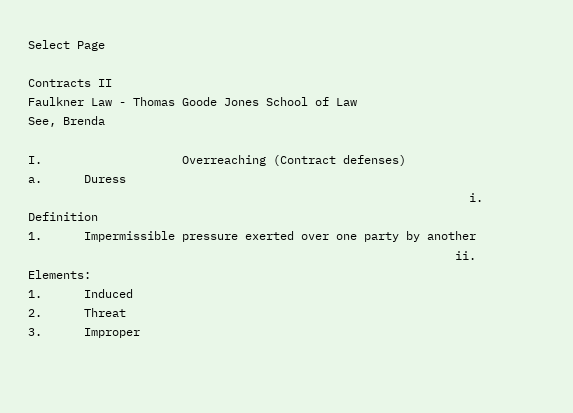Select Page

Contracts II
Faulkner Law - Thomas Goode Jones School of Law
See, Brenda

I.                    Overreaching (Contract defenses)
a.      Duress
                                                               i.      Definition
1.      Impermissible pressure exerted over one party by another
                                                             ii.      Elements:
1.      Induced
2.      Threat
3.      Improper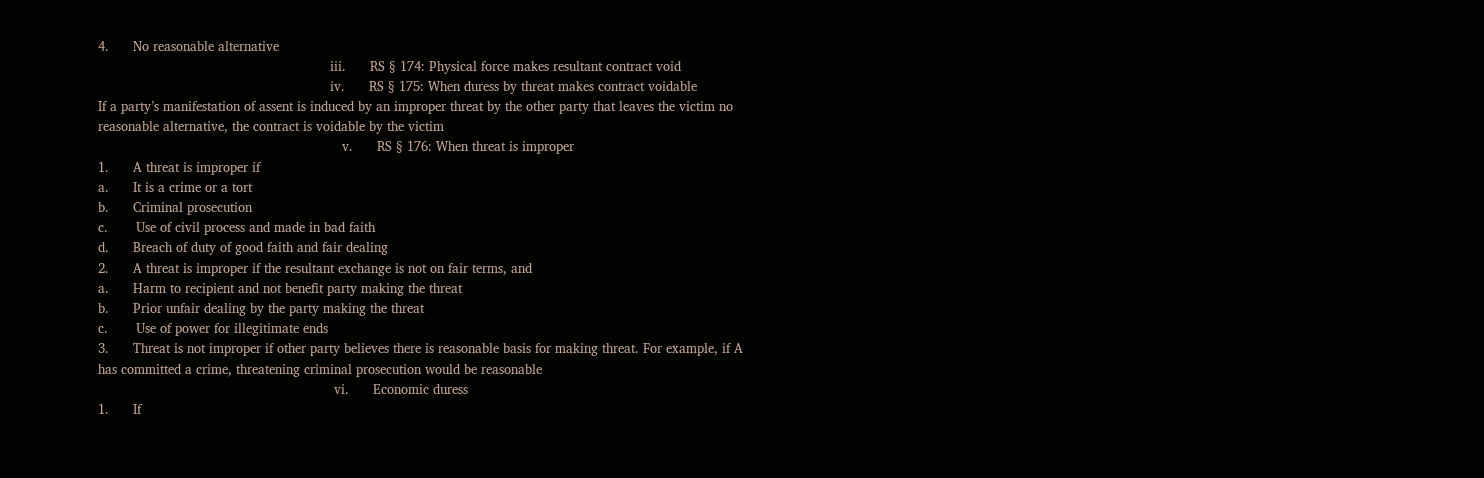4.      No reasonable alternative
                                                          iii.      RS § 174: Physical force makes resultant contract void
                                                          iv.      RS § 175: When duress by threat makes contract voidable                         If a party’s manifestation of assent is induced by an improper threat by the other party that leaves the victim no reasonable alternative, the contract is voidable by the victim
                                                             v.      RS § 176: When threat is improper
1.      A threat is improper if
a.      It is a crime or a tort
b.      Criminal prosecution
c.       Use of civil process and made in bad faith
d.      Breach of duty of good faith and fair dealing
2.      A threat is improper if the resultant exchange is not on fair terms, and
a.      Harm to recipient and not benefit party making the threat
b.      Prior unfair dealing by the party making the threat
c.       Use of power for illegitimate ends
3.      Threat is not improper if other party believes there is reasonable basis for making threat. For example, if A has committed a crime, threatening criminal prosecution would be reasonable
                                                           vi.      Economic duress
1.      If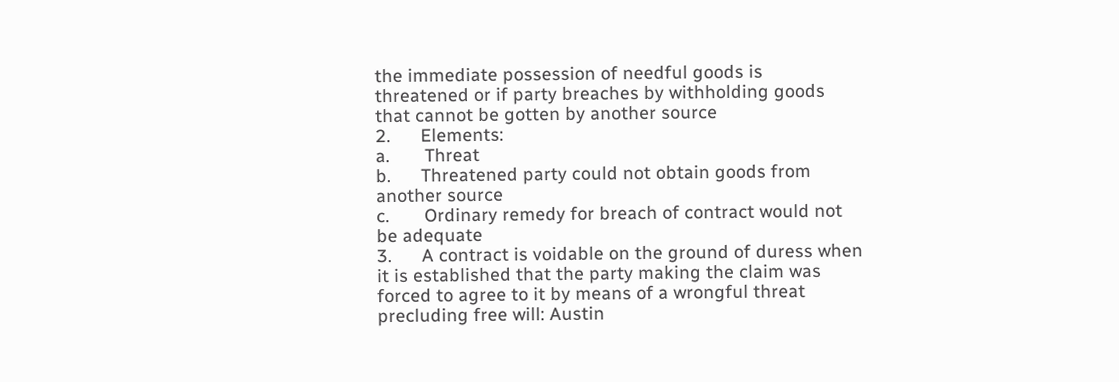the immediate possession of needful goods is threatened or if party breaches by withholding goods that cannot be gotten by another source
2.      Elements:
a.       Threat
b.      Threatened party could not obtain goods from another source
c.       Ordinary remedy for breach of contract would not be adequate
3.      A contract is voidable on the ground of duress when it is established that the party making the claim was forced to agree to it by means of a wrongful threat precluding free will: Austin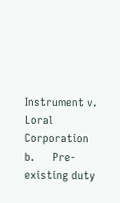Instrument v. Loral Corporation
b.      Pre-existing duty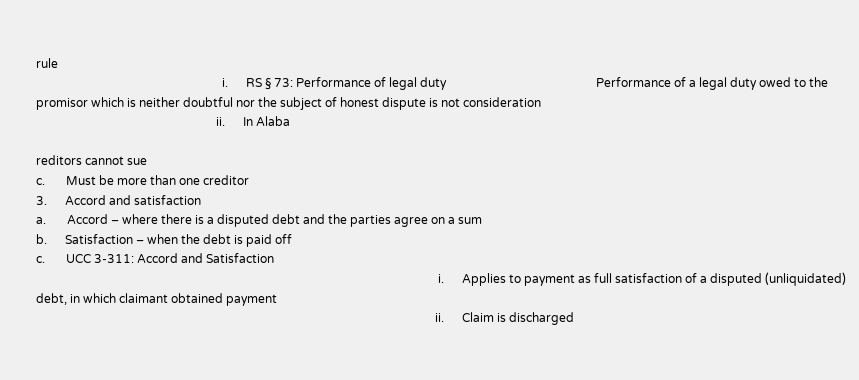rule
                                                              i.      RS § 73: Performance of legal duty                                                  Performance of a legal duty owed to the promisor which is neither doubtful nor the subject of honest dispute is not consideration
                                                            ii.      In Alaba

reditors cannot sue
c.       Must be more than one creditor
3.      Accord and satisfaction
a.       Accord – where there is a disputed debt and the parties agree on a sum
b.      Satisfaction – when the debt is paid off
c.       UCC 3-311: Accord and Satisfaction
                                                                                                                                      i.      Applies to payment as full satisfaction of a disputed (unliquidated) debt, in which claimant obtained payment
                                                                                                                                     ii.      Claim is discharged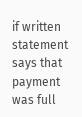if written statement says that payment was full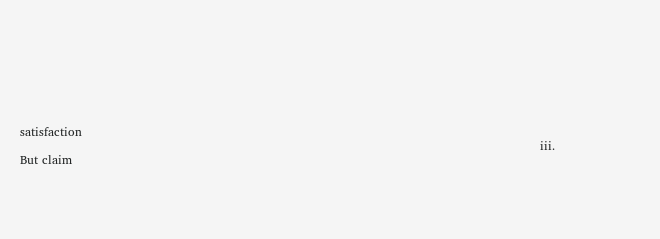satisfaction
                                                                                                                                  iii.      But claim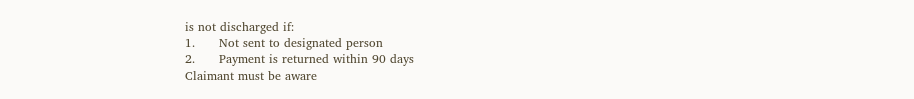is not discharged if:
1.      Not sent to designated person
2.      Payment is returned within 90 days
Claimant must be aware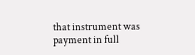that instrument was payment in full